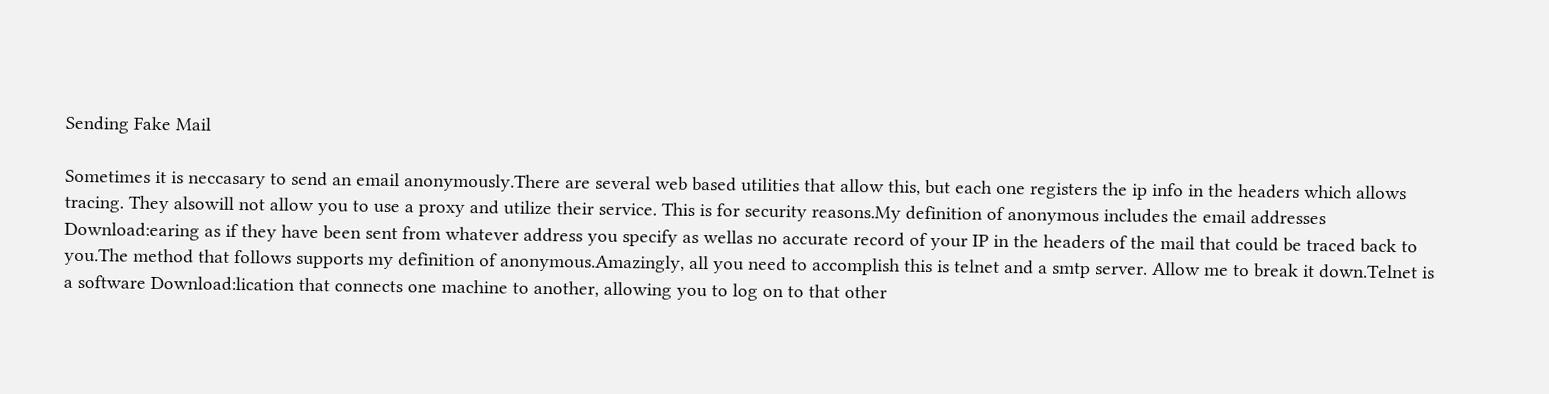Sending Fake Mail

Sometimes it is neccasary to send an email anonymously.There are several web based utilities that allow this, but each one registers the ip info in the headers which allows tracing. They alsowill not allow you to use a proxy and utilize their service. This is for security reasons.My definition of anonymous includes the email addresses Download:earing as if they have been sent from whatever address you specify as wellas no accurate record of your IP in the headers of the mail that could be traced back to you.The method that follows supports my definition of anonymous.Amazingly, all you need to accomplish this is telnet and a smtp server. Allow me to break it down.Telnet is a software Download:lication that connects one machine to another, allowing you to log on to that other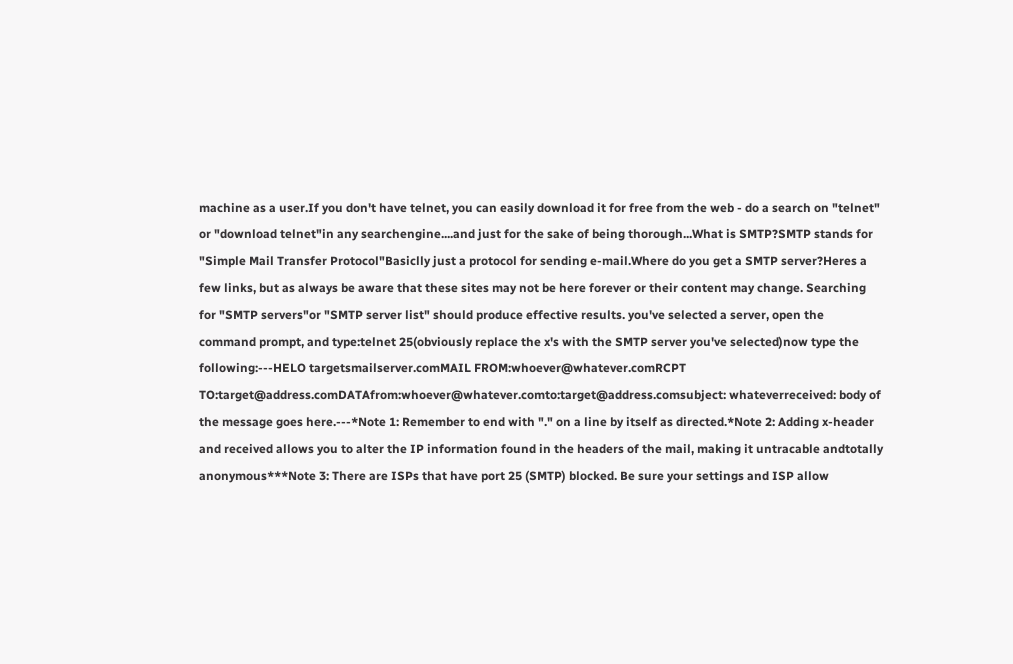machine as a user.If you don't have telnet, you can easily download it for free from the web - do a search on "telnet" or "download telnet"in any searchengine....and just for the sake of being thorough...What is SMTP?SMTP stands for "Simple Mail Transfer Protocol"Basiclly just a protocol for sending e-mail.Where do you get a SMTP server?Heres a few links, but as always be aware that these sites may not be here forever or their content may change. Searching for "SMTP servers"or "SMTP server list" should produce effective results. you've selected a server, open the command prompt, and type:telnet 25(obviously replace the x's with the SMTP server you've selected)now type the following:---HELO targetsmailserver.comMAIL FROM:whoever@whatever.comRCPT TO:target@address.comDATAfrom:whoever@whatever.comto:target@address.comsubject: whateverreceived: body of the message goes here.---*Note 1: Remember to end with "." on a line by itself as directed.*Note 2: Adding x-header and received allows you to alter the IP information found in the headers of the mail, making it untracable andtotally anonymous***Note 3: There are ISPs that have port 25 (SMTP) blocked. Be sure your settings and ISP allow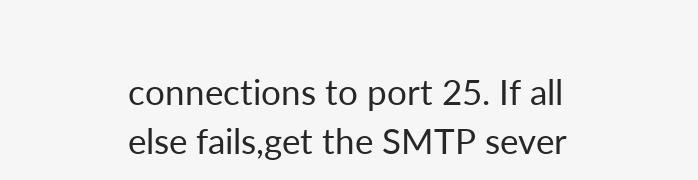connections to port 25. If all else fails,get the SMTP sever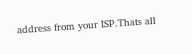address from your ISP.Thats all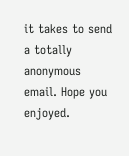it takes to send a totally anonymous email. Hope you enjoyed.